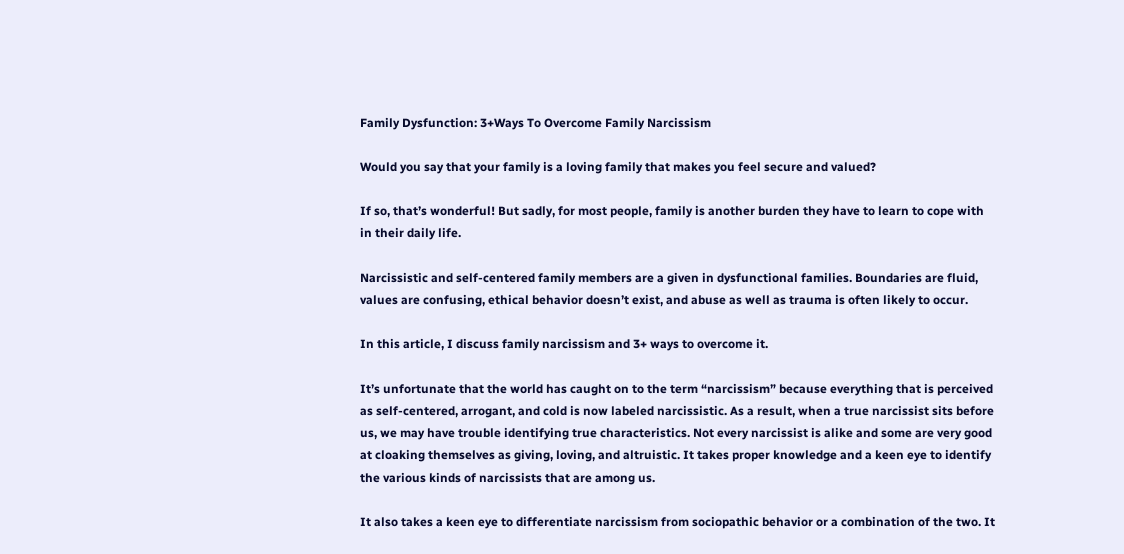Family Dysfunction: 3+Ways To Overcome Family Narcissism

Would you say that your family is a loving family that makes you feel secure and valued?

If so, that’s wonderful! But sadly, for most people, family is another burden they have to learn to cope with in their daily life.

Narcissistic and self-centered family members are a given in dysfunctional families. Boundaries are fluid, values are confusing, ethical behavior doesn’t exist, and abuse as well as trauma is often likely to occur.

In this article, I discuss family narcissism and 3+ ways to overcome it.

It’s unfortunate that the world has caught on to the term “narcissism” because everything that is perceived as self-centered, arrogant, and cold is now labeled narcissistic. As a result, when a true narcissist sits before us, we may have trouble identifying true characteristics. Not every narcissist is alike and some are very good at cloaking themselves as giving, loving, and altruistic. It takes proper knowledge and a keen eye to identify the various kinds of narcissists that are among us.

It also takes a keen eye to differentiate narcissism from sociopathic behavior or a combination of the two. It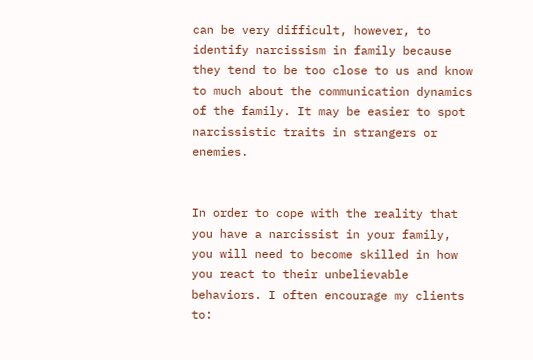can be very difficult, however, to identify narcissism in family because they tend to be too close to us and know to much about the communication dynamics of the family. It may be easier to spot narcissistic traits in strangers or enemies.


In order to cope with the reality that you have a narcissist in your family, you will need to become skilled in how you react to their unbelievable behaviors. I often encourage my clients to: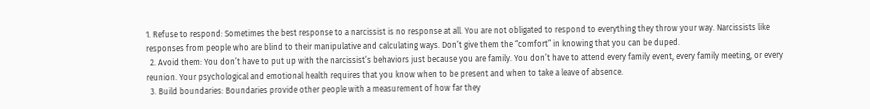1. Refuse to respond: Sometimes the best response to a narcissist is no response at all. You are not obligated to respond to everything they throw your way. Narcissists like responses from people who are blind to their manipulative and calculating ways. Don’t give them the “comfort” in knowing that you can be duped.
  2. Avoid them: You don’t have to put up with the narcissist’s behaviors just because you are family. You don’t have to attend every family event, every family meeting, or every reunion. Your psychological and emotional health requires that you know when to be present and when to take a leave of absence.
  3. Build boundaries: Boundaries provide other people with a measurement of how far they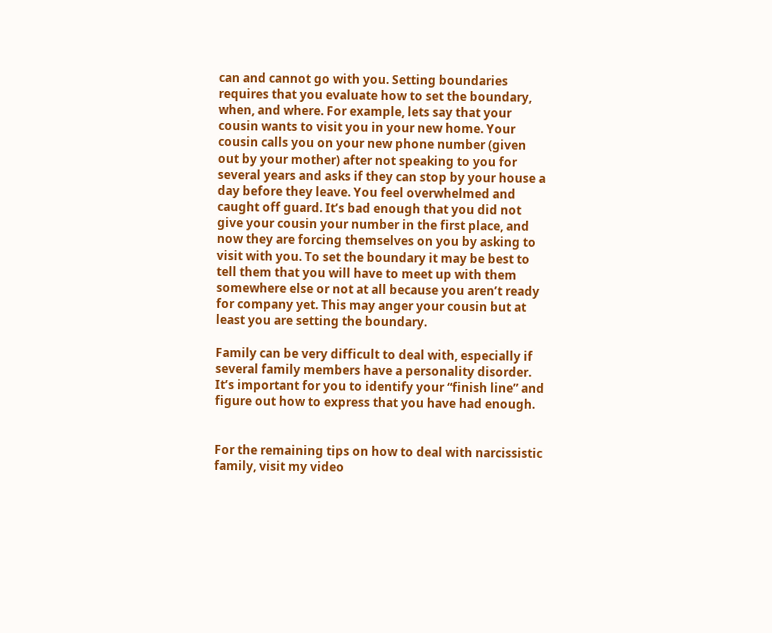can and cannot go with you. Setting boundaries requires that you evaluate how to set the boundary, when, and where. For example, lets say that your cousin wants to visit you in your new home. Your cousin calls you on your new phone number (given out by your mother) after not speaking to you for several years and asks if they can stop by your house a day before they leave. You feel overwhelmed and caught off guard. It’s bad enough that you did not give your cousin your number in the first place, and now they are forcing themselves on you by asking to visit with you. To set the boundary it may be best to tell them that you will have to meet up with them somewhere else or not at all because you aren’t ready for company yet. This may anger your cousin but at least you are setting the boundary.

Family can be very difficult to deal with, especially if several family members have a personality disorder. It’s important for you to identify your “finish line” and figure out how to express that you have had enough.


For the remaining tips on how to deal with narcissistic family, visit my video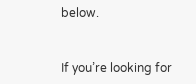below.


If you’re looking for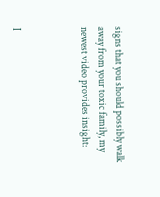signs that you should possibly walk away from your toxic family, my newest video provides insight:



I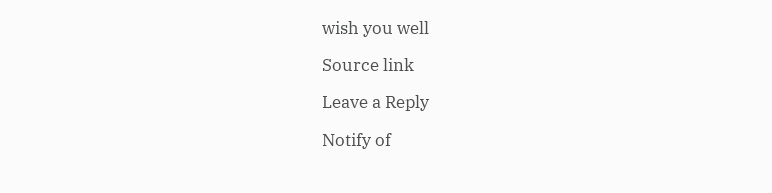wish you well

Source link

Leave a Reply

Notify of